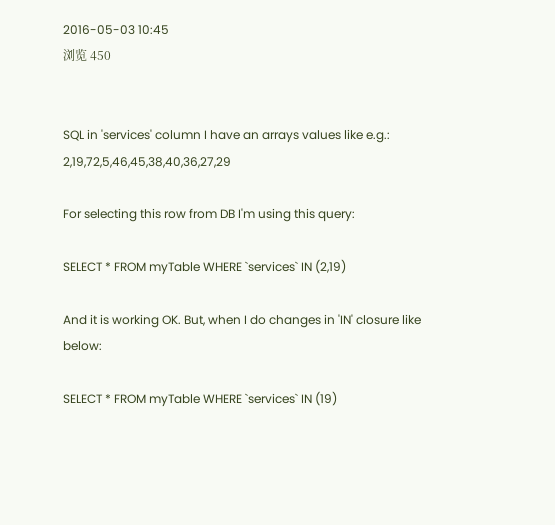2016-05-03 10:45
浏览 450


SQL in 'services' column I have an arrays values like e.g.: 2,19,72,5,46,45,38,40,36,27,29

For selecting this row from DB I'm using this query:

SELECT * FROM myTable WHERE `services` IN (2,19)

And it is working OK. But, when I do changes in 'IN' closure like below:

SELECT * FROM myTable WHERE `services` IN (19)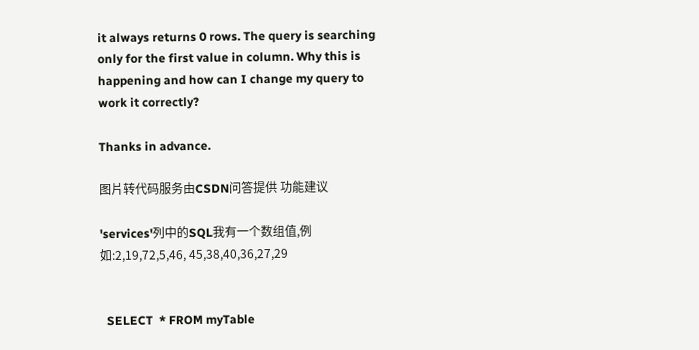it always returns 0 rows. The query is searching only for the first value in column. Why this is happening and how can I change my query to work it correctly?

Thanks in advance.

图片转代码服务由CSDN问答提供 功能建议

'services'列中的SQL我有一个数组值,例如:2,19,72,5,46, 45,38,40,36,27,29


  SELECT  * FROM myTable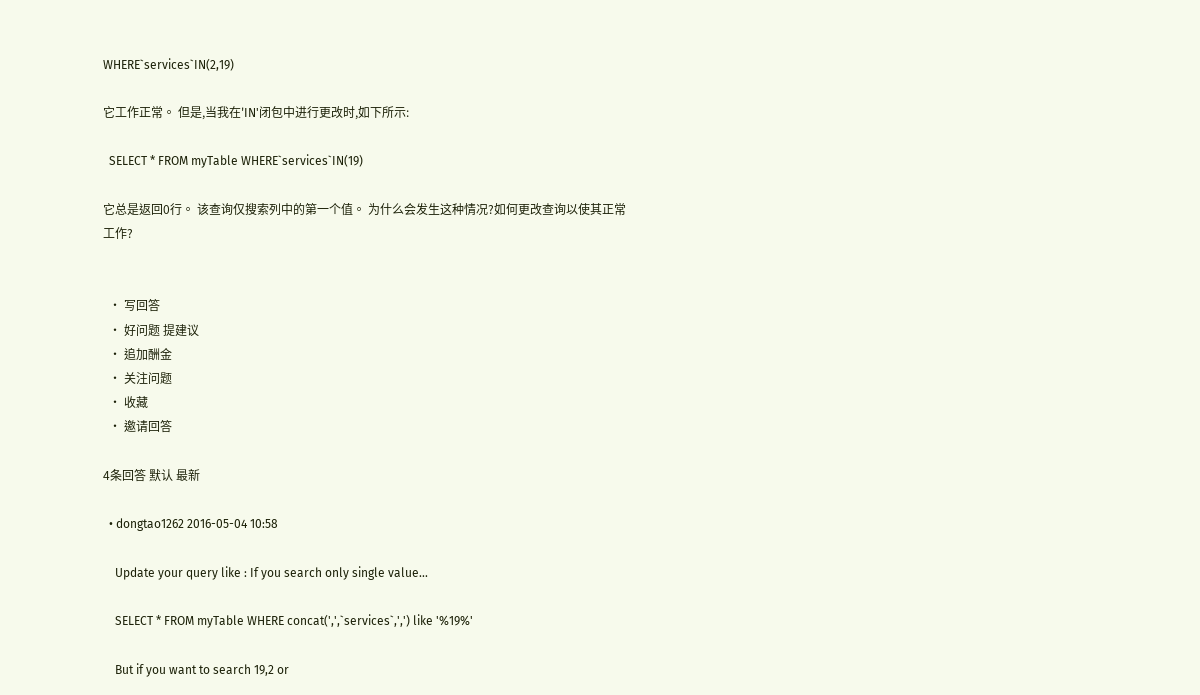WHERE`services`IN(2,19)

它工作正常。 但是,当我在'IN'闭包中进行更改时,如下所示:

  SELECT * FROM myTable WHERE`services`IN(19)

它总是返回0行。 该查询仅搜索列中的第一个值。 为什么会发生这种情况?如何更改查询以使其正常工作?


  • 写回答
  • 好问题 提建议
  • 追加酬金
  • 关注问题
  • 收藏
  • 邀请回答

4条回答 默认 最新

  • dongtao1262 2016-05-04 10:58

    Update your query like : If you search only single value...

    SELECT * FROM myTable WHERE concat(',',`services`,',') like '%19%'

    But if you want to search 19,2 or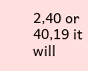2,40 or 40,19 it will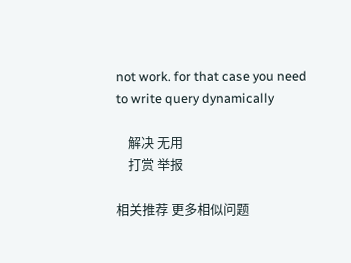not work. for that case you need to write query dynamically

    解决 无用
    打赏 举报

相关推荐 更多相似问题